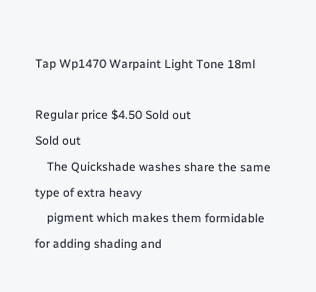Tap Wp1470 Warpaint Light Tone 18ml

Regular price $4.50 Sold out
Sold out
    The Quickshade washes share the same type of extra heavy
    pigment which makes them formidable for adding shading and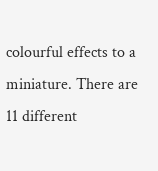colourful effects to a miniature. There are 11 different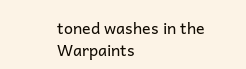toned washes in the Warpaints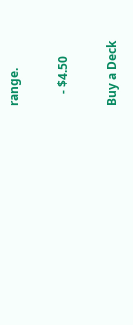range.

    - $4.50

Buy a Deck